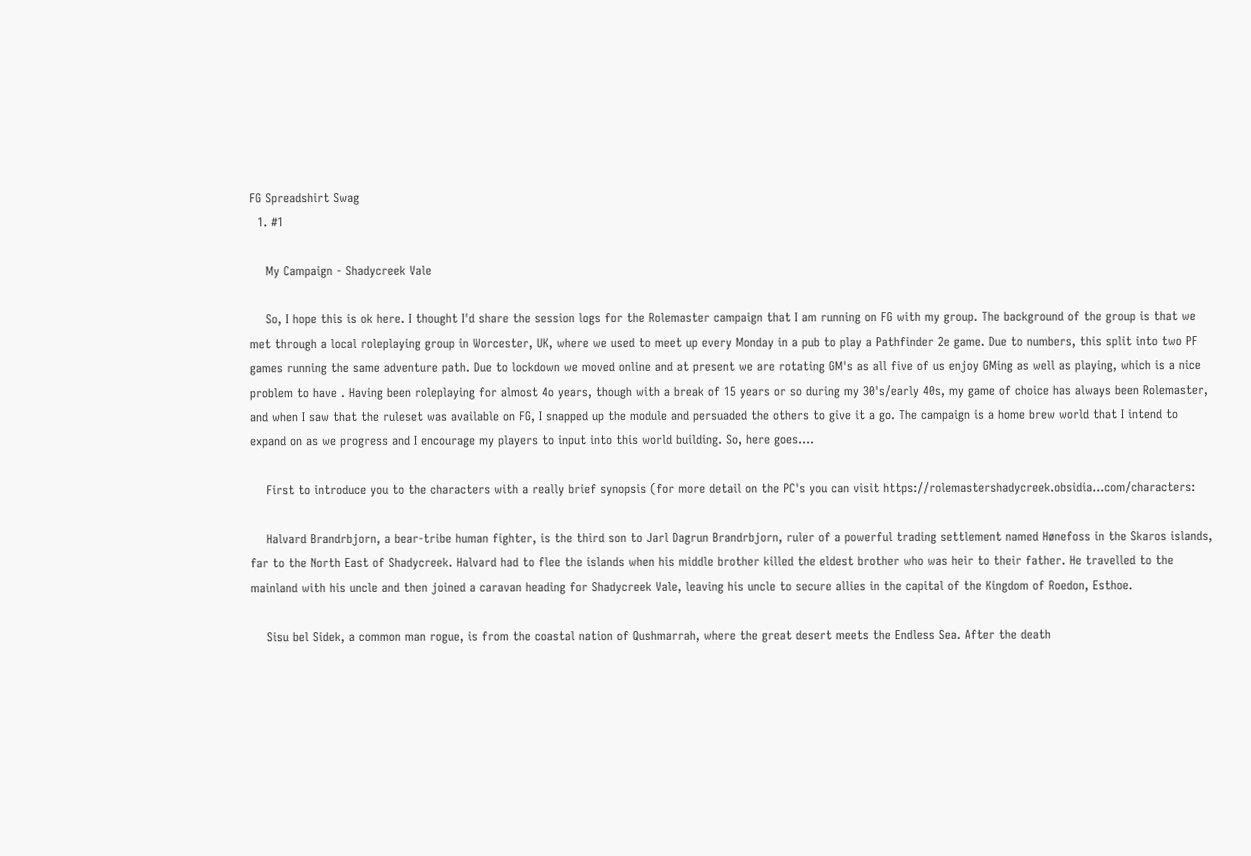FG Spreadshirt Swag
  1. #1

    My Campaign - Shadycreek Vale

    So, I hope this is ok here. I thought I'd share the session logs for the Rolemaster campaign that I am running on FG with my group. The background of the group is that we met through a local roleplaying group in Worcester, UK, where we used to meet up every Monday in a pub to play a Pathfinder 2e game. Due to numbers, this split into two PF games running the same adventure path. Due to lockdown we moved online and at present we are rotating GM's as all five of us enjoy GMing as well as playing, which is a nice problem to have . Having been roleplaying for almost 4o years, though with a break of 15 years or so during my 30's/early 40s, my game of choice has always been Rolemaster, and when I saw that the ruleset was available on FG, I snapped up the module and persuaded the others to give it a go. The campaign is a home brew world that I intend to expand on as we progress and I encourage my players to input into this world building. So, here goes....

    First to introduce you to the characters with a really brief synopsis (for more detail on the PC's you can visit https://rolemastershadycreek.obsidia...com/characters:

    Halvard Brandrbjorn, a bear-tribe human fighter, is the third son to Jarl Dagrun Brandrbjorn, ruler of a powerful trading settlement named Hønefoss in the Skaros islands, far to the North East of Shadycreek. Halvard had to flee the islands when his middle brother killed the eldest brother who was heir to their father. He travelled to the mainland with his uncle and then joined a caravan heading for Shadycreek Vale, leaving his uncle to secure allies in the capital of the Kingdom of Roedon, Esthoe.

    Sisu bel Sidek, a common man rogue, is from the coastal nation of Qushmarrah, where the great desert meets the Endless Sea. After the death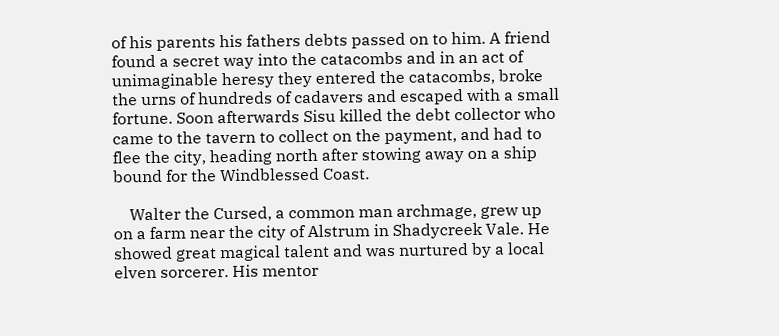of his parents his fathers debts passed on to him. A friend found a secret way into the catacombs and in an act of unimaginable heresy they entered the catacombs, broke the urns of hundreds of cadavers and escaped with a small fortune. Soon afterwards Sisu killed the debt collector who came to the tavern to collect on the payment, and had to flee the city, heading north after stowing away on a ship bound for the Windblessed Coast.

    Walter the Cursed, a common man archmage, grew up on a farm near the city of Alstrum in Shadycreek Vale. He showed great magical talent and was nurtured by a local elven sorcerer. His mentor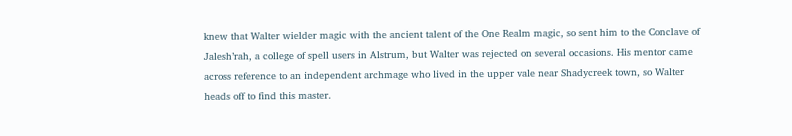knew that Walter wielder magic with the ancient talent of the One Realm magic, so sent him to the Conclave of Jalesh’rah, a college of spell users in Alstrum, but Walter was rejected on several occasions. His mentor came across reference to an independent archmage who lived in the upper vale near Shadycreek town, so Walter heads off to find this master.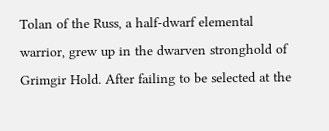Tolan of the Russ, a half-dwarf elemental warrior, grew up in the dwarven stronghold of Grimgir Hold. After failing to be selected at the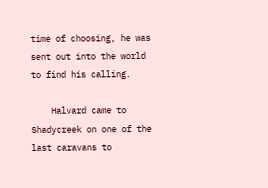time of choosing, he was sent out into the world to find his calling.

    Halvard came to Shadycreek on one of the last caravans to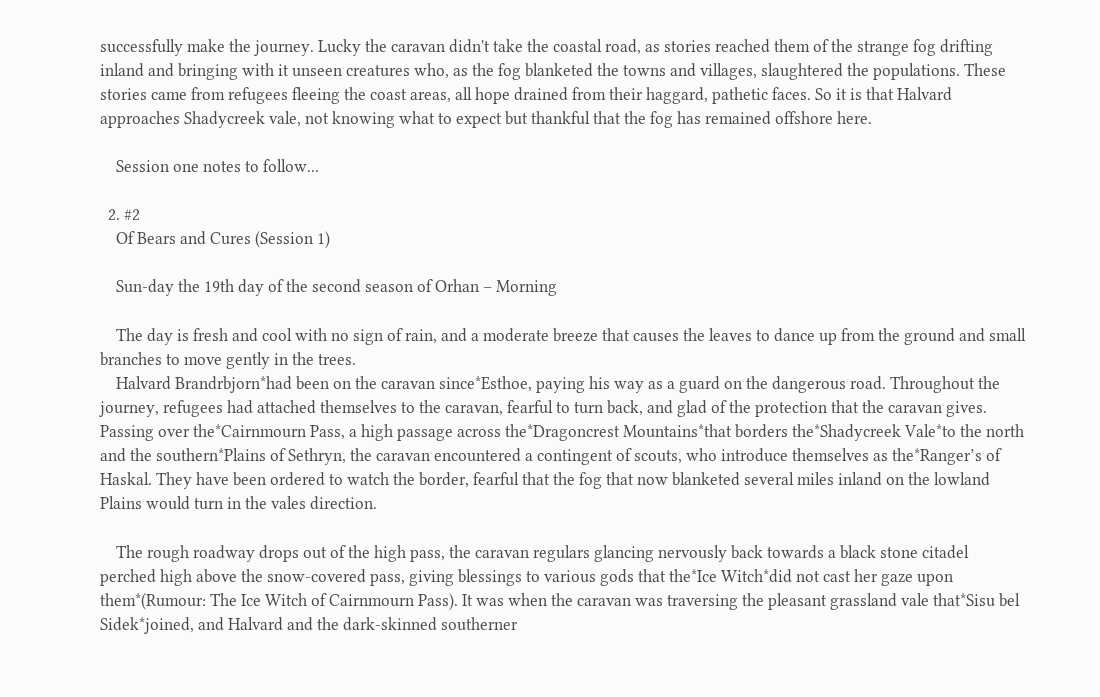successfully make the journey. Lucky the caravan didn't take the coastal road, as stories reached them of the strange fog drifting inland and bringing with it unseen creatures who, as the fog blanketed the towns and villages, slaughtered the populations. These stories came from refugees fleeing the coast areas, all hope drained from their haggard, pathetic faces. So it is that Halvard approaches Shadycreek vale, not knowing what to expect but thankful that the fog has remained offshore here.

    Session one notes to follow...

  2. #2
    Of Bears and Cures (Session 1)

    Sun-day the 19th day of the second season of Orhan – Morning

    The day is fresh and cool with no sign of rain, and a moderate breeze that causes the leaves to dance up from the ground and small branches to move gently in the trees.
    Halvard Brandrbjorn*had been on the caravan since*Esthoe, paying his way as a guard on the dangerous road. Throughout the journey, refugees had attached themselves to the caravan, fearful to turn back, and glad of the protection that the caravan gives. Passing over the*Cairnmourn Pass, a high passage across the*Dragoncrest Mountains*that borders the*Shadycreek Vale*to the north and the southern*Plains of Sethryn, the caravan encountered a contingent of scouts, who introduce themselves as the*Ranger’s of Haskal. They have been ordered to watch the border, fearful that the fog that now blanketed several miles inland on the lowland Plains would turn in the vales direction.

    The rough roadway drops out of the high pass, the caravan regulars glancing nervously back towards a black stone citadel perched high above the snow-covered pass, giving blessings to various gods that the*Ice Witch*did not cast her gaze upon them*(Rumour: The Ice Witch of Cairnmourn Pass). It was when the caravan was traversing the pleasant grassland vale that*Sisu bel Sidek*joined, and Halvard and the dark-skinned southerner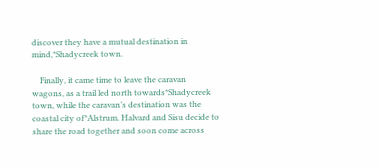discover they have a mutual destination in mind,*Shadycreek town.

    Finally, it came time to leave the caravan wagons, as a trail led north towards*Shadycreek town, while the caravan’s destination was the coastal city of*Alstrum. Halvard and Sisu decide to share the road together and soon come across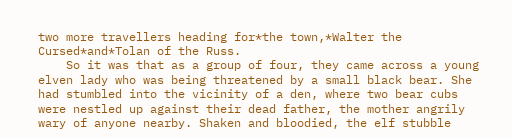two more travellers heading for*the town,*Walter the Cursed*and*Tolan of the Russ.
    So it was that as a group of four, they came across a young elven lady who was being threatened by a small black bear. She had stumbled into the vicinity of a den, where two bear cubs were nestled up against their dead father, the mother angrily wary of anyone nearby. Shaken and bloodied, the elf stubble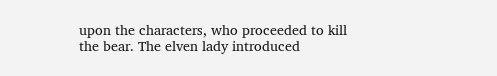upon the characters, who proceeded to kill the bear. The elven lady introduced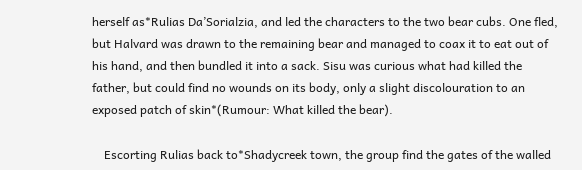herself as*Rulias Da’Sorialzia, and led the characters to the two bear cubs. One fled, but Halvard was drawn to the remaining bear and managed to coax it to eat out of his hand, and then bundled it into a sack. Sisu was curious what had killed the father, but could find no wounds on its body, only a slight discolouration to an exposed patch of skin*(Rumour: What killed the bear).

    Escorting Rulias back to*Shadycreek town, the group find the gates of the walled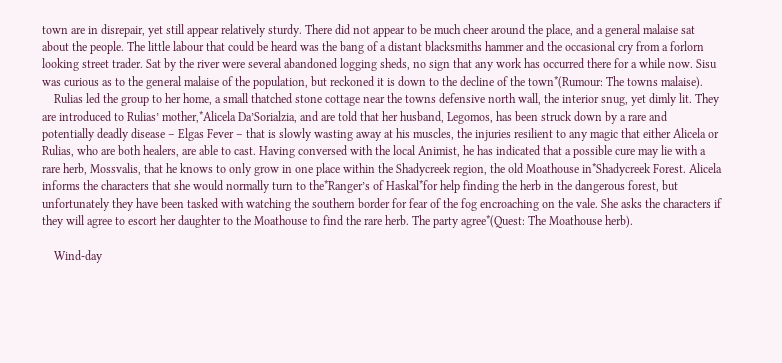town are in disrepair, yet still appear relatively sturdy. There did not appear to be much cheer around the place, and a general malaise sat about the people. The little labour that could be heard was the bang of a distant blacksmiths hammer and the occasional cry from a forlorn looking street trader. Sat by the river were several abandoned logging sheds, no sign that any work has occurred there for a while now. Sisu was curious as to the general malaise of the population, but reckoned it is down to the decline of the town*(Rumour: The towns malaise).
    Rulias led the group to her home, a small thatched stone cottage near the towns defensive north wall, the interior snug, yet dimly lit. They are introduced to Rulias’ mother,*Alicela Da’Sorialzia, and are told that her husband, Legomos, has been struck down by a rare and potentially deadly disease – Elgas Fever – that is slowly wasting away at his muscles, the injuries resilient to any magic that either Alicela or Rulias, who are both healers, are able to cast. Having conversed with the local Animist, he has indicated that a possible cure may lie with a rare herb, Mossvalis, that he knows to only grow in one place within the Shadycreek region, the old Moathouse in*Shadycreek Forest. Alicela informs the characters that she would normally turn to the*Ranger’s of Haskal*for help finding the herb in the dangerous forest, but unfortunately they have been tasked with watching the southern border for fear of the fog encroaching on the vale. She asks the characters if they will agree to escort her daughter to the Moathouse to find the rare herb. The party agree*(Quest: The Moathouse herb).

    Wind-day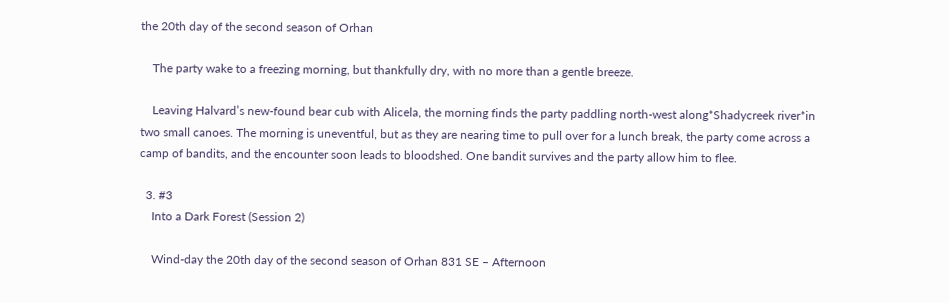the 20th day of the second season of Orhan

    The party wake to a freezing morning, but thankfully dry, with no more than a gentle breeze.

    Leaving Halvard’s new-found bear cub with Alicela, the morning finds the party paddling north-west along*Shadycreek river*in two small canoes. The morning is uneventful, but as they are nearing time to pull over for a lunch break, the party come across a camp of bandits, and the encounter soon leads to bloodshed. One bandit survives and the party allow him to flee.

  3. #3
    Into a Dark Forest (Session 2)

    Wind-day the 20th day of the second season of Orhan 831 SE – Afternoon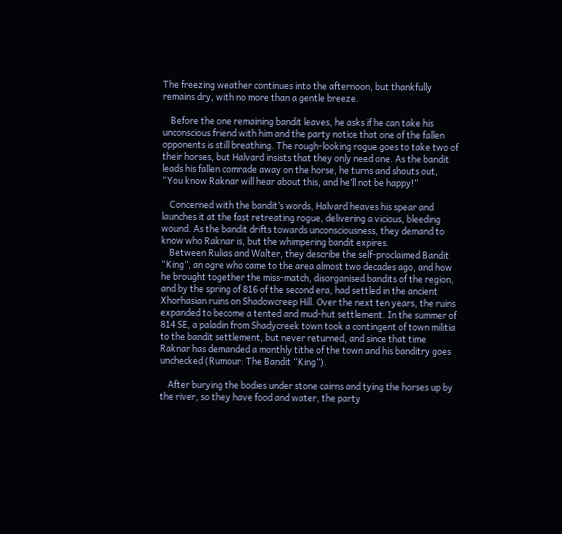The freezing weather continues into the afternoon, but thankfully remains dry, with no more than a gentle breeze.

    Before the one remaining bandit leaves, he asks if he can take his unconscious friend with him and the party notice that one of the fallen opponents is still breathing. The rough-looking rogue goes to take two of their horses, but Halvard insists that they only need one. As the bandit leads his fallen comrade away on the horse, he turns and shouts out, “You know Raknar will hear about this, and he’ll not be happy!”

    Concerned with the bandit’s words, Halvard heaves his spear and launches it at the fast retreating rogue, delivering a vicious, bleeding wound. As the bandit drifts towards unconsciousness, they demand to know who Raknar is, but the whimpering bandit expires.
    Between Rulias and Walter, they describe the self-proclaimed Bandit “King”, an ogre who came to the area almost two decades ago, and how he brought together the miss-match, disorganised bandits of the region, and by the spring of 816 of the second era, had settled in the ancient Xhorhasian ruins on Shadowcreep Hill. Over the next ten years, the ruins expanded to become a tented and mud-hut settlement. In the summer of 814 SE, a paladin from Shadycreek town took a contingent of town militia to the bandit settlement, but never returned, and since that time Raknar has demanded a monthly tithe of the town and his banditry goes unchecked (Rumour: The Bandit “King”).

    After burying the bodies under stone cairns and tying the horses up by the river, so they have food and water, the party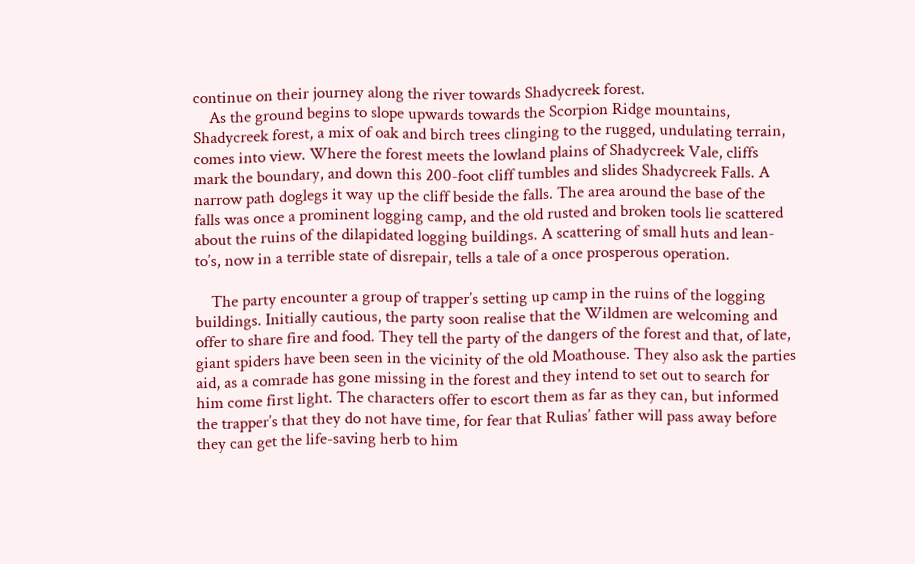continue on their journey along the river towards Shadycreek forest.
    As the ground begins to slope upwards towards the Scorpion Ridge mountains, Shadycreek forest, a mix of oak and birch trees clinging to the rugged, undulating terrain, comes into view. Where the forest meets the lowland plains of Shadycreek Vale, cliffs mark the boundary, and down this 200-foot cliff tumbles and slides Shadycreek Falls. A narrow path doglegs it way up the cliff beside the falls. The area around the base of the falls was once a prominent logging camp, and the old rusted and broken tools lie scattered about the ruins of the dilapidated logging buildings. A scattering of small huts and lean-to’s, now in a terrible state of disrepair, tells a tale of a once prosperous operation.

    The party encounter a group of trapper’s setting up camp in the ruins of the logging buildings. Initially cautious, the party soon realise that the Wildmen are welcoming and offer to share fire and food. They tell the party of the dangers of the forest and that, of late, giant spiders have been seen in the vicinity of the old Moathouse. They also ask the parties aid, as a comrade has gone missing in the forest and they intend to set out to search for him come first light. The characters offer to escort them as far as they can, but informed the trapper’s that they do not have time, for fear that Rulias’ father will pass away before they can get the life-saving herb to him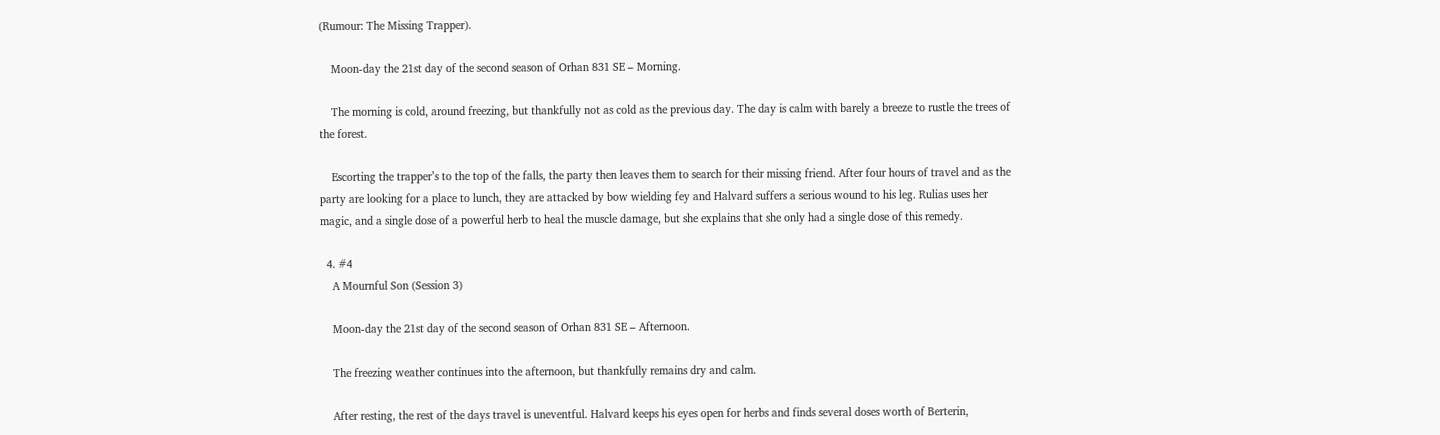(Rumour: The Missing Trapper).

    Moon-day the 21st day of the second season of Orhan 831 SE – Morning.

    The morning is cold, around freezing, but thankfully not as cold as the previous day. The day is calm with barely a breeze to rustle the trees of the forest.

    Escorting the trapper’s to the top of the falls, the party then leaves them to search for their missing friend. After four hours of travel and as the party are looking for a place to lunch, they are attacked by bow wielding fey and Halvard suffers a serious wound to his leg. Rulias uses her magic, and a single dose of a powerful herb to heal the muscle damage, but she explains that she only had a single dose of this remedy.

  4. #4
    A Mournful Son (Session 3)

    Moon-day the 21st day of the second season of Orhan 831 SE – Afternoon.

    The freezing weather continues into the afternoon, but thankfully remains dry and calm.

    After resting, the rest of the days travel is uneventful. Halvard keeps his eyes open for herbs and finds several doses worth of Berterin,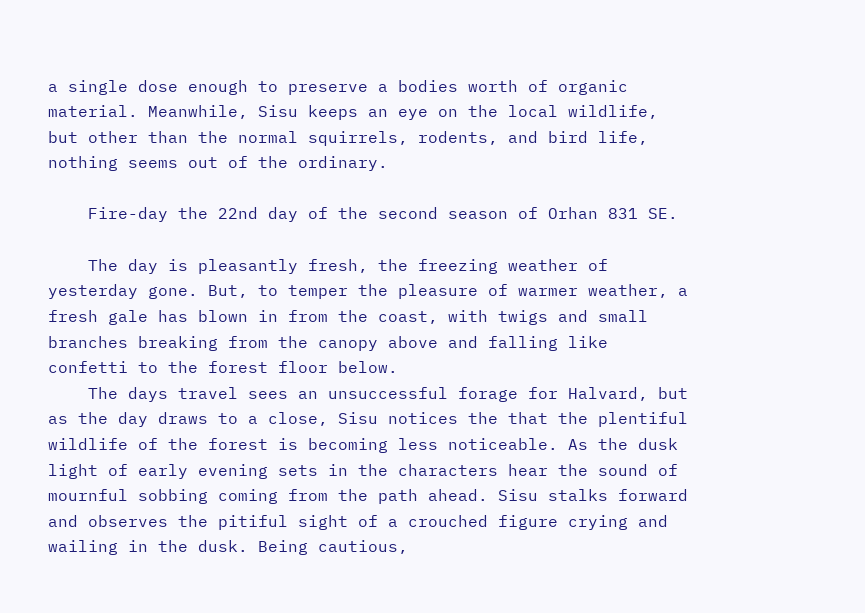a single dose enough to preserve a bodies worth of organic material. Meanwhile, Sisu keeps an eye on the local wildlife, but other than the normal squirrels, rodents, and bird life, nothing seems out of the ordinary.

    Fire-day the 22nd day of the second season of Orhan 831 SE.

    The day is pleasantly fresh, the freezing weather of yesterday gone. But, to temper the pleasure of warmer weather, a fresh gale has blown in from the coast, with twigs and small branches breaking from the canopy above and falling like confetti to the forest floor below.
    The days travel sees an unsuccessful forage for Halvard, but as the day draws to a close, Sisu notices the that the plentiful wildlife of the forest is becoming less noticeable. As the dusk light of early evening sets in the characters hear the sound of mournful sobbing coming from the path ahead. Sisu stalks forward and observes the pitiful sight of a crouched figure crying and wailing in the dusk. Being cautious,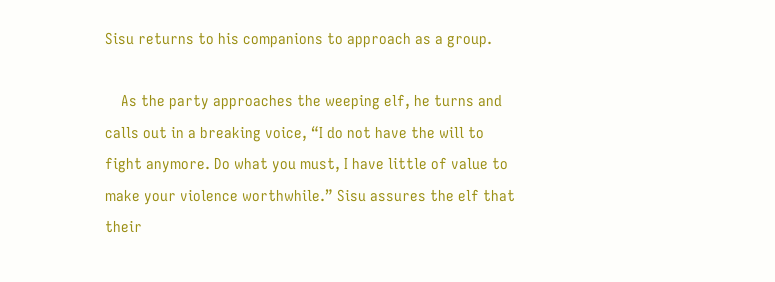Sisu returns to his companions to approach as a group.

    As the party approaches the weeping elf, he turns and calls out in a breaking voice, “I do not have the will to fight anymore. Do what you must, I have little of value to make your violence worthwhile.” Sisu assures the elf that their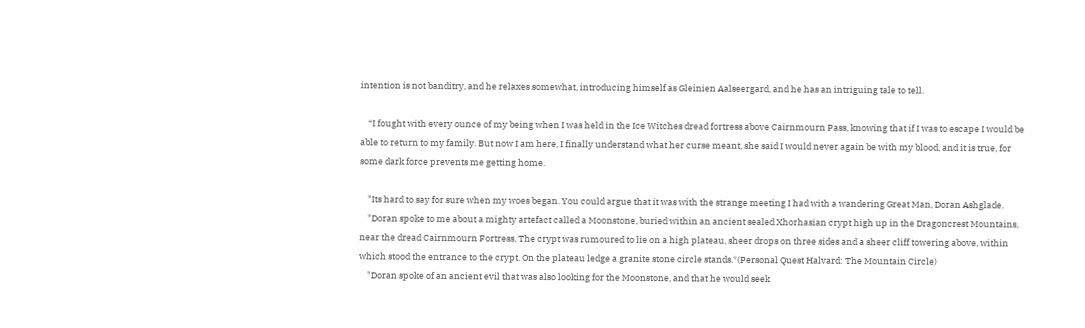intention is not banditry, and he relaxes somewhat, introducing himself as Gleinien Aalseergard, and he has an intriguing tale to tell.

    “I fought with every ounce of my being when I was held in the Ice Witches dread fortress above Cairnmourn Pass, knowing that if I was to escape I would be able to return to my family. But now I am here, I finally understand what her curse meant, she said I would never again be with my blood, and it is true, for some dark force prevents me getting home.

    "Its hard to say for sure when my woes began. You could argue that it was with the strange meeting I had with a wandering Great Man, Doran Ashglade.
    "Doran spoke to me about a mighty artefact called a Moonstone, buried within an ancient sealed Xhorhasian crypt high up in the Dragoncrest Mountains, near the dread Cairnmourn Fortress. The crypt was rumoured to lie on a high plateau, sheer drops on three sides and a sheer cliff towering above, within which stood the entrance to the crypt. On the plateau ledge a granite stone circle stands.*(Personal Quest Halvard: The Mountain Circle)
    "Doran spoke of an ancient evil that was also looking for the Moonstone, and that he would seek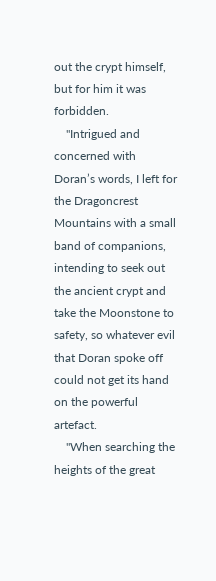out the crypt himself, but for him it was forbidden.
    "Intrigued and concerned with Doran’s words, I left for the Dragoncrest Mountains with a small band of companions, intending to seek out the ancient crypt and take the Moonstone to safety, so whatever evil that Doran spoke off could not get its hand on the powerful artefact.
    "When searching the heights of the great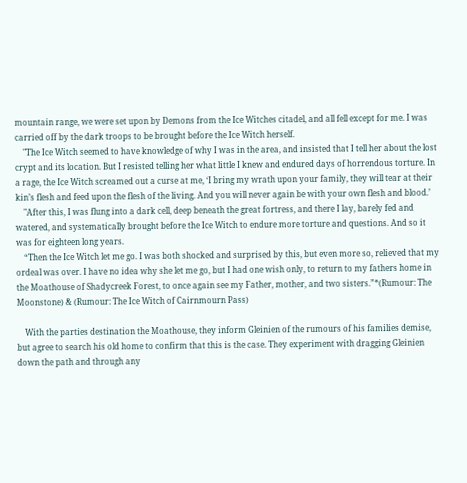mountain range, we were set upon by Demons from the Ice Witches citadel, and all fell except for me. I was carried off by the dark troops to be brought before the Ice Witch herself.
    "The Ice Witch seemed to have knowledge of why I was in the area, and insisted that I tell her about the lost crypt and its location. But I resisted telling her what little I knew and endured days of horrendous torture. In a rage, the Ice Witch screamed out a curse at me, ‘I bring my wrath upon your family, they will tear at their kin’s flesh and feed upon the flesh of the living. And you will never again be with your own flesh and blood.’
    "After this, I was flung into a dark cell, deep beneath the great fortress, and there I lay, barely fed and watered, and systematically brought before the Ice Witch to endure more torture and questions. And so it was for eighteen long years.
    “Then the Ice Witch let me go. I was both shocked and surprised by this, but even more so, relieved that my ordeal was over. I have no idea why she let me go, but I had one wish only, to return to my fathers home in the Moathouse of Shadycreek Forest, to once again see my Father, mother, and two sisters.”*(Rumour: The Moonstone) & (Rumour: The Ice Witch of Cairnmourn Pass)

    With the parties destination the Moathouse, they inform Gleinien of the rumours of his families demise, but agree to search his old home to confirm that this is the case. They experiment with dragging Gleinien down the path and through any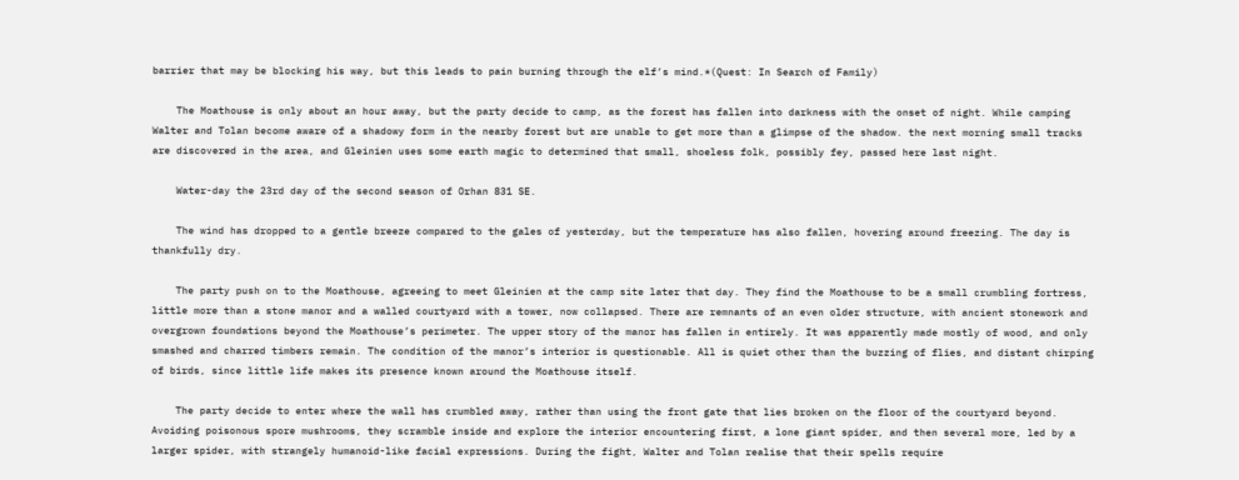barrier that may be blocking his way, but this leads to pain burning through the elf’s mind.*(Quest: In Search of Family)

    The Moathouse is only about an hour away, but the party decide to camp, as the forest has fallen into darkness with the onset of night. While camping Walter and Tolan become aware of a shadowy form in the nearby forest but are unable to get more than a glimpse of the shadow. the next morning small tracks are discovered in the area, and Gleinien uses some earth magic to determined that small, shoeless folk, possibly fey, passed here last night.

    Water-day the 23rd day of the second season of Orhan 831 SE.

    The wind has dropped to a gentle breeze compared to the gales of yesterday, but the temperature has also fallen, hovering around freezing. The day is thankfully dry.

    The party push on to the Moathouse, agreeing to meet Gleinien at the camp site later that day. They find the Moathouse to be a small crumbling fortress, little more than a stone manor and a walled courtyard with a tower, now collapsed. There are remnants of an even older structure, with ancient stonework and overgrown foundations beyond the Moathouse’s perimeter. The upper story of the manor has fallen in entirely. It was apparently made mostly of wood, and only smashed and charred timbers remain. The condition of the manor’s interior is questionable. All is quiet other than the buzzing of flies, and distant chirping of birds, since little life makes its presence known around the Moathouse itself.

    The party decide to enter where the wall has crumbled away, rather than using the front gate that lies broken on the floor of the courtyard beyond. Avoiding poisonous spore mushrooms, they scramble inside and explore the interior encountering first, a lone giant spider, and then several more, led by a larger spider, with strangely humanoid-like facial expressions. During the fight, Walter and Tolan realise that their spells require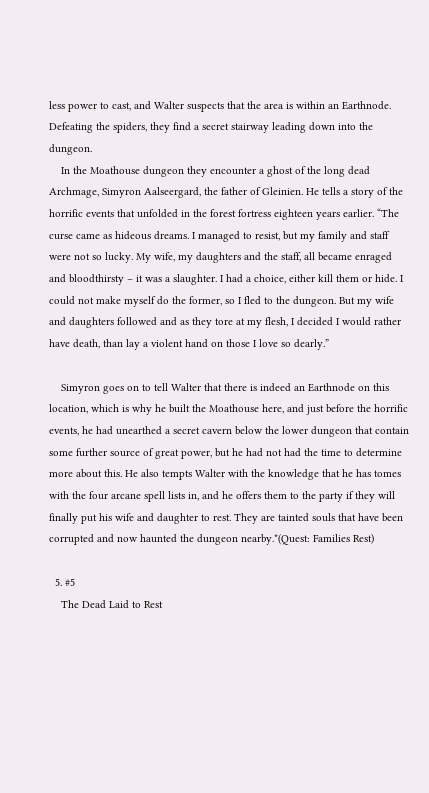less power to cast, and Walter suspects that the area is within an Earthnode. Defeating the spiders, they find a secret stairway leading down into the dungeon.
    In the Moathouse dungeon they encounter a ghost of the long dead Archmage, Simyron Aalseergard, the father of Gleinien. He tells a story of the horrific events that unfolded in the forest fortress eighteen years earlier. “The curse came as hideous dreams. I managed to resist, but my family and staff were not so lucky. My wife, my daughters and the staff, all became enraged and bloodthirsty – it was a slaughter. I had a choice, either kill them or hide. I could not make myself do the former, so I fled to the dungeon. But my wife and daughters followed and as they tore at my flesh, I decided I would rather have death, than lay a violent hand on those I love so dearly.”

    Simyron goes on to tell Walter that there is indeed an Earthnode on this location, which is why he built the Moathouse here, and just before the horrific events, he had unearthed a secret cavern below the lower dungeon that contain some further source of great power, but he had not had the time to determine more about this. He also tempts Walter with the knowledge that he has tomes with the four arcane spell lists in, and he offers them to the party if they will finally put his wife and daughter to rest. They are tainted souls that have been corrupted and now haunted the dungeon nearby.*(Quest: Families Rest)

  5. #5
    The Dead Laid to Rest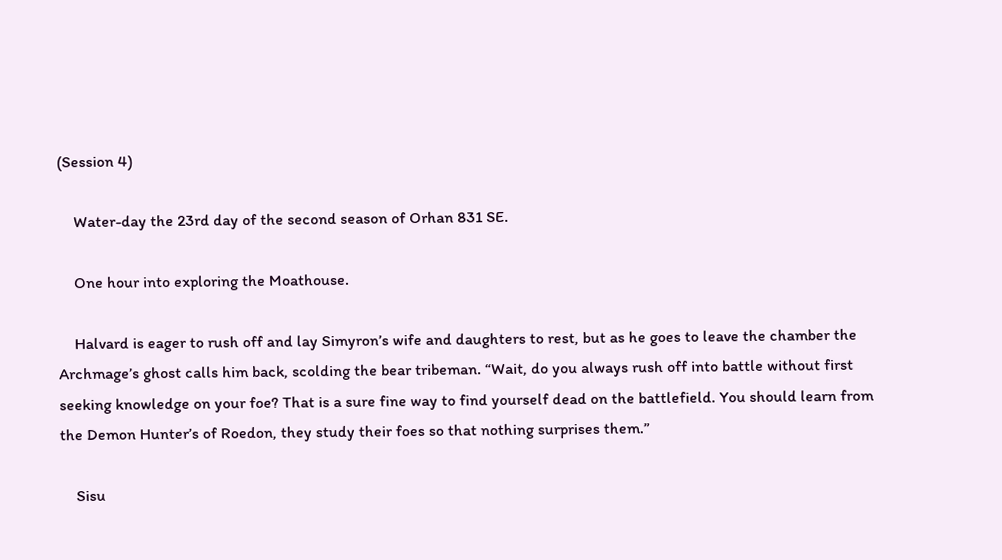(Session 4)

    Water-day the 23rd day of the second season of Orhan 831 SE.

    One hour into exploring the Moathouse.

    Halvard is eager to rush off and lay Simyron’s wife and daughters to rest, but as he goes to leave the chamber the Archmage’s ghost calls him back, scolding the bear tribeman. “Wait, do you always rush off into battle without first seeking knowledge on your foe? That is a sure fine way to find yourself dead on the battlefield. You should learn from the Demon Hunter’s of Roedon, they study their foes so that nothing surprises them.”

    Sisu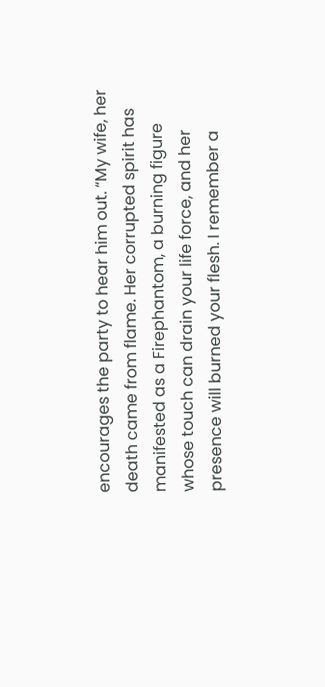encourages the party to hear him out. “My wife, her death came from flame. Her corrupted spirit has manifested as a Firephantom, a burning figure whose touch can drain your life force, and her presence will burned your flesh. I remember a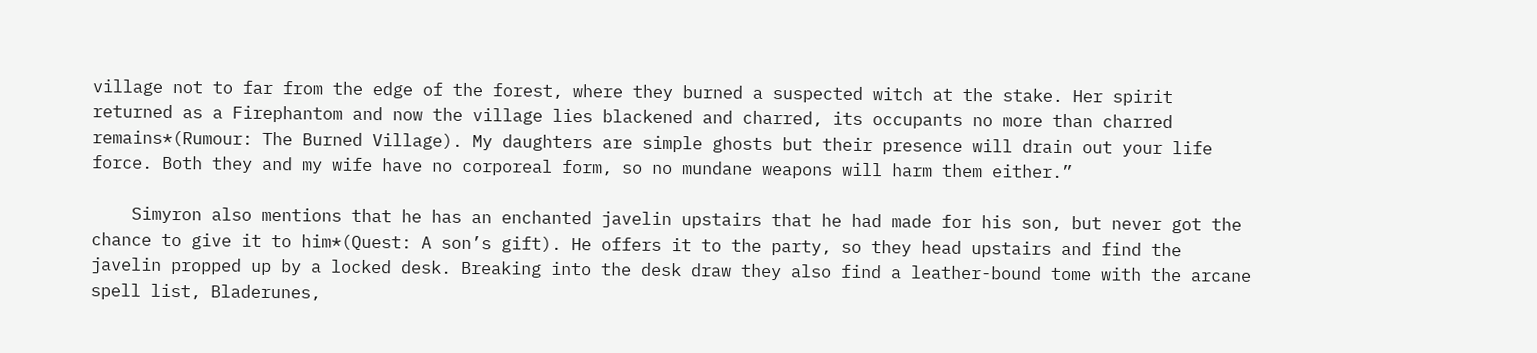village not to far from the edge of the forest, where they burned a suspected witch at the stake. Her spirit returned as a Firephantom and now the village lies blackened and charred, its occupants no more than charred remains*(Rumour: The Burned Village). My daughters are simple ghosts but their presence will drain out your life force. Both they and my wife have no corporeal form, so no mundane weapons will harm them either.”

    Simyron also mentions that he has an enchanted javelin upstairs that he had made for his son, but never got the chance to give it to him*(Quest: A son’s gift). He offers it to the party, so they head upstairs and find the javelin propped up by a locked desk. Breaking into the desk draw they also find a leather-bound tome with the arcane spell list, Bladerunes,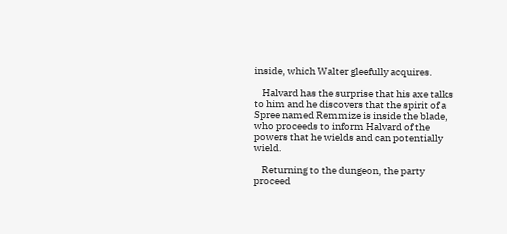inside, which Walter gleefully acquires.

    Halvard has the surprise that his axe talks to him and he discovers that the spirit of a Spree named Remmize is inside the blade, who proceeds to inform Halvard of the powers that he wields and can potentially wield.

    Returning to the dungeon, the party proceed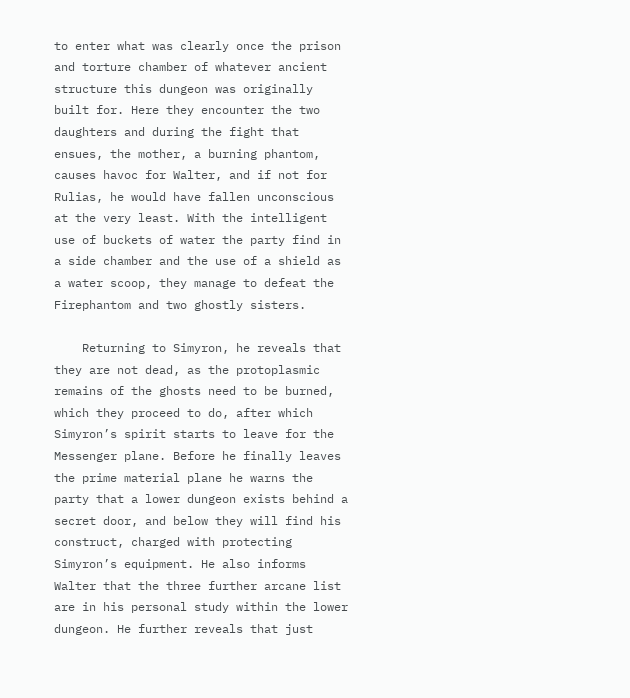to enter what was clearly once the prison and torture chamber of whatever ancient structure this dungeon was originally built for. Here they encounter the two daughters and during the fight that ensues, the mother, a burning phantom, causes havoc for Walter, and if not for Rulias, he would have fallen unconscious at the very least. With the intelligent use of buckets of water the party find in a side chamber and the use of a shield as a water scoop, they manage to defeat the Firephantom and two ghostly sisters.

    Returning to Simyron, he reveals that they are not dead, as the protoplasmic remains of the ghosts need to be burned, which they proceed to do, after which Simyron’s spirit starts to leave for the Messenger plane. Before he finally leaves the prime material plane he warns the party that a lower dungeon exists behind a secret door, and below they will find his construct, charged with protecting Simyron’s equipment. He also informs Walter that the three further arcane list are in his personal study within the lower dungeon. He further reveals that just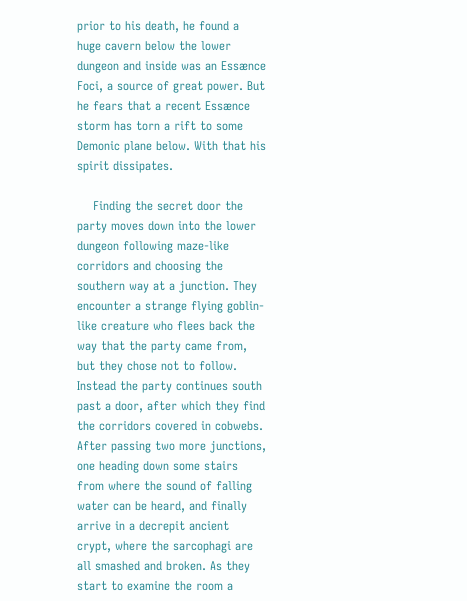prior to his death, he found a huge cavern below the lower dungeon and inside was an Essænce Foci, a source of great power. But he fears that a recent Essænce storm has torn a rift to some Demonic plane below. With that his spirit dissipates.

    Finding the secret door the party moves down into the lower dungeon following maze-like corridors and choosing the southern way at a junction. They encounter a strange flying goblin-like creature who flees back the way that the party came from, but they chose not to follow. Instead the party continues south past a door, after which they find the corridors covered in cobwebs. After passing two more junctions, one heading down some stairs from where the sound of falling water can be heard, and finally arrive in a decrepit ancient crypt, where the sarcophagi are all smashed and broken. As they start to examine the room a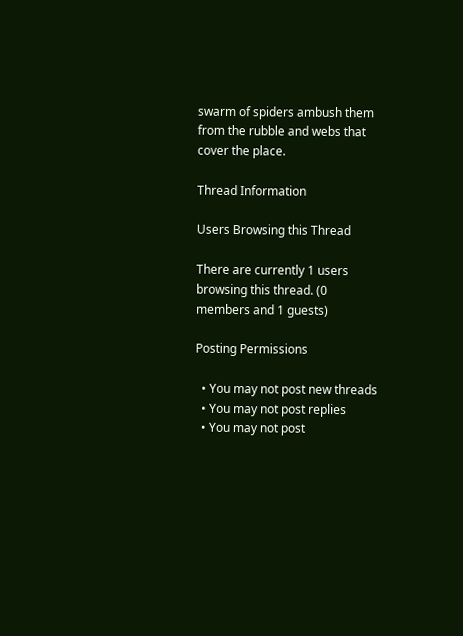swarm of spiders ambush them from the rubble and webs that cover the place.

Thread Information

Users Browsing this Thread

There are currently 1 users browsing this thread. (0 members and 1 guests)

Posting Permissions

  • You may not post new threads
  • You may not post replies
  • You may not post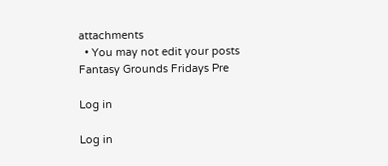attachments
  • You may not edit your posts
Fantasy Grounds Fridays Pre

Log in

Log in